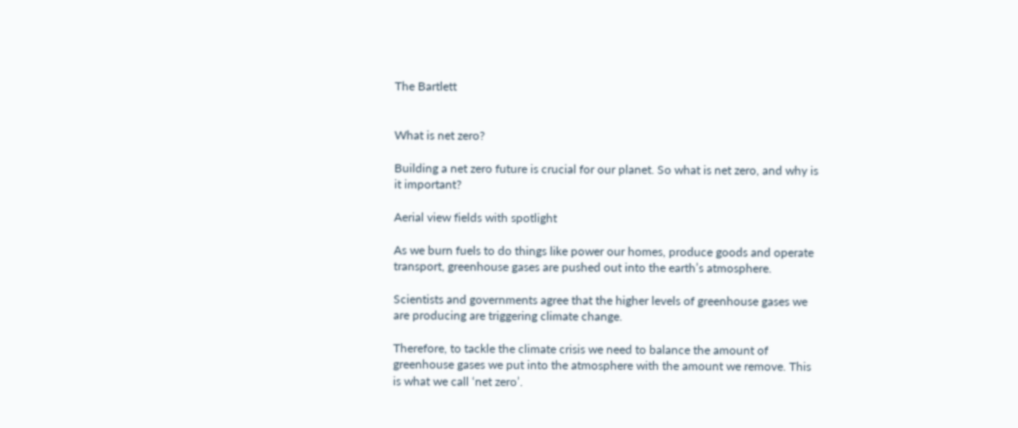The Bartlett


What is net zero?

Building a net zero future is crucial for our planet. So what is net zero, and why is it important?

Aerial view fields with spotlight

As we burn fuels to do things like power our homes, produce goods and operate transport, greenhouse gases are pushed out into the earth’s atmosphere.

Scientists and governments agree that the higher levels of greenhouse gases we are producing are triggering climate change.

Therefore, to tackle the climate crisis we need to balance the amount of greenhouse gases we put into the atmosphere with the amount we remove. This is what we call ‘net zero’.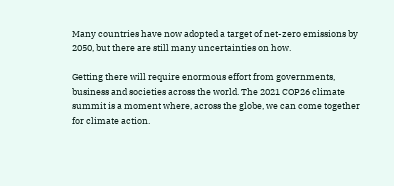Many countries have now adopted a target of net-zero emissions by 2050, but there are still many uncertainties on how.

Getting there will require enormous effort from governments, business and societies across the world. The 2021 COP26 climate summit is a moment where, across the globe, we can come together for climate action.